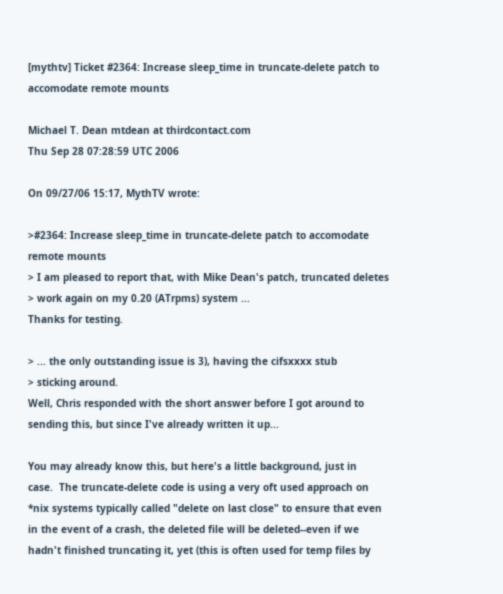[mythtv] Ticket #2364: Increase sleep_time in truncate-delete patch to accomodate remote mounts

Michael T. Dean mtdean at thirdcontact.com
Thu Sep 28 07:28:59 UTC 2006

On 09/27/06 15:17, MythTV wrote:

>#2364: Increase sleep_time in truncate-delete patch to accomodate remote mounts
> I am pleased to report that, with Mike Dean's patch, truncated deletes
> work again on my 0.20 (ATrpms) system ...
Thanks for testing.

> ... the only outstanding issue is 3), having the cifsxxxx stub
> sticking around.
Well, Chris responded with the short answer before I got around to
sending this, but since I've already written it up...

You may already know this, but here's a little background, just in
case.  The truncate-delete code is using a very oft used approach on
*nix systems typically called "delete on last close" to ensure that even
in the event of a crash, the deleted file will be deleted--even if we
hadn't finished truncating it, yet (this is often used for temp files by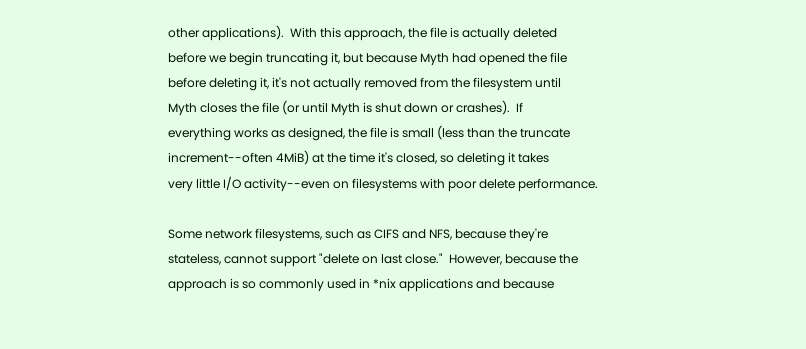other applications).  With this approach, the file is actually deleted
before we begin truncating it, but because Myth had opened the file
before deleting it, it's not actually removed from the filesystem until
Myth closes the file (or until Myth is shut down or crashes).  If
everything works as designed, the file is small (less than the truncate
increment--often 4MiB) at the time it's closed, so deleting it takes
very little I/O activity--even on filesystems with poor delete performance.

Some network filesystems, such as CIFS and NFS, because they're
stateless, cannot support "delete on last close."  However, because the
approach is so commonly used in *nix applications and because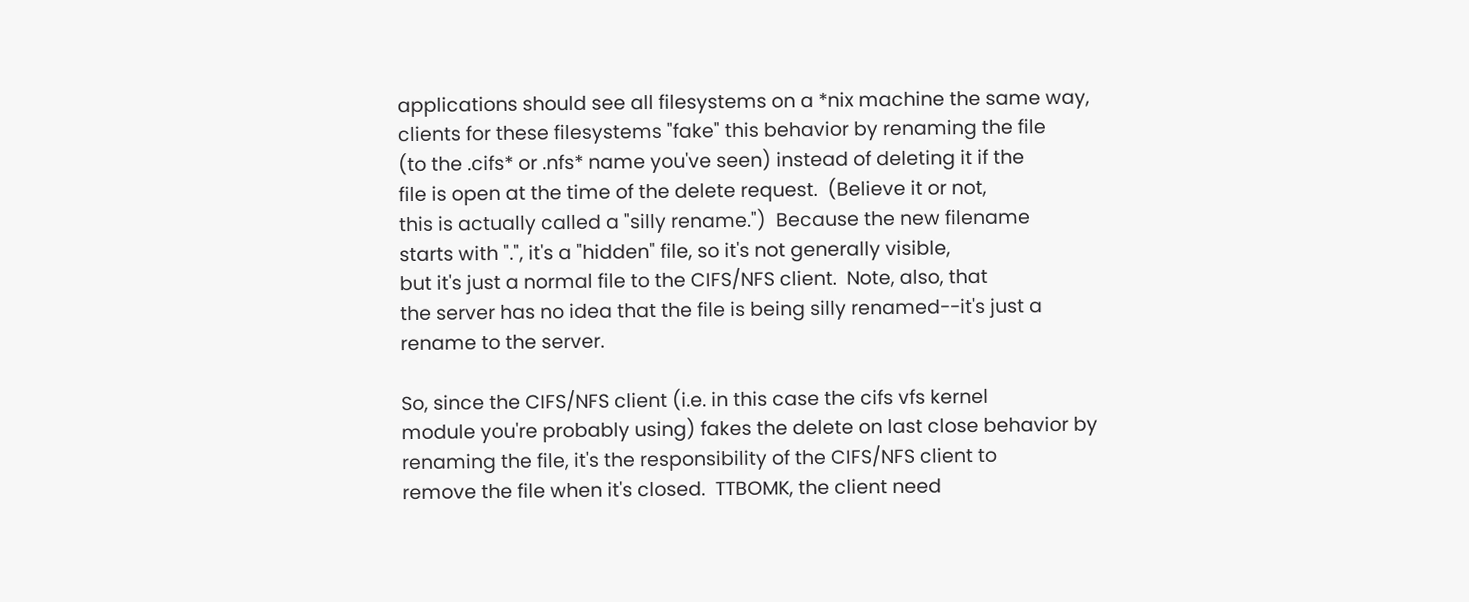applications should see all filesystems on a *nix machine the same way,
clients for these filesystems "fake" this behavior by renaming the file
(to the .cifs* or .nfs* name you've seen) instead of deleting it if the
file is open at the time of the delete request.  (Believe it or not,
this is actually called a "silly rename.")  Because the new filename
starts with ".", it's a "hidden" file, so it's not generally visible,
but it's just a normal file to the CIFS/NFS client.  Note, also, that
the server has no idea that the file is being silly renamed--it's just a
rename to the server.

So, since the CIFS/NFS client (i.e. in this case the cifs vfs kernel
module you're probably using) fakes the delete on last close behavior by
renaming the file, it's the responsibility of the CIFS/NFS client to
remove the file when it's closed.  TTBOMK, the client need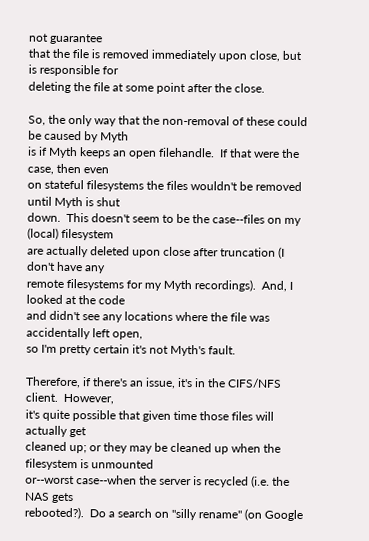not guarantee
that the file is removed immediately upon close, but is responsible for
deleting the file at some point after the close.

So, the only way that the non-removal of these could be caused by Myth
is if Myth keeps an open filehandle.  If that were the case, then even
on stateful filesystems the files wouldn't be removed until Myth is shut
down.  This doesn't seem to be the case--files on my (local) filesystem
are actually deleted upon close after truncation (I don't have any
remote filesystems for my Myth recordings).  And, I looked at the code
and didn't see any locations where the file was accidentally left open,
so I'm pretty certain it's not Myth's fault.

Therefore, if there's an issue, it's in the CIFS/NFS client.  However,
it's quite possible that given time those files will actually get
cleaned up; or they may be cleaned up when the filesystem is unmounted
or--worst case--when the server is recycled (i.e. the NAS gets
rebooted?).  Do a search on "silly rename" (on Google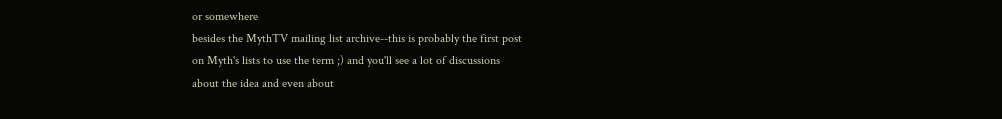or somewhere
besides the MythTV mailing list archive--this is probably the first post
on Myth's lists to use the term ;) and you'll see a lot of discussions
about the idea and even about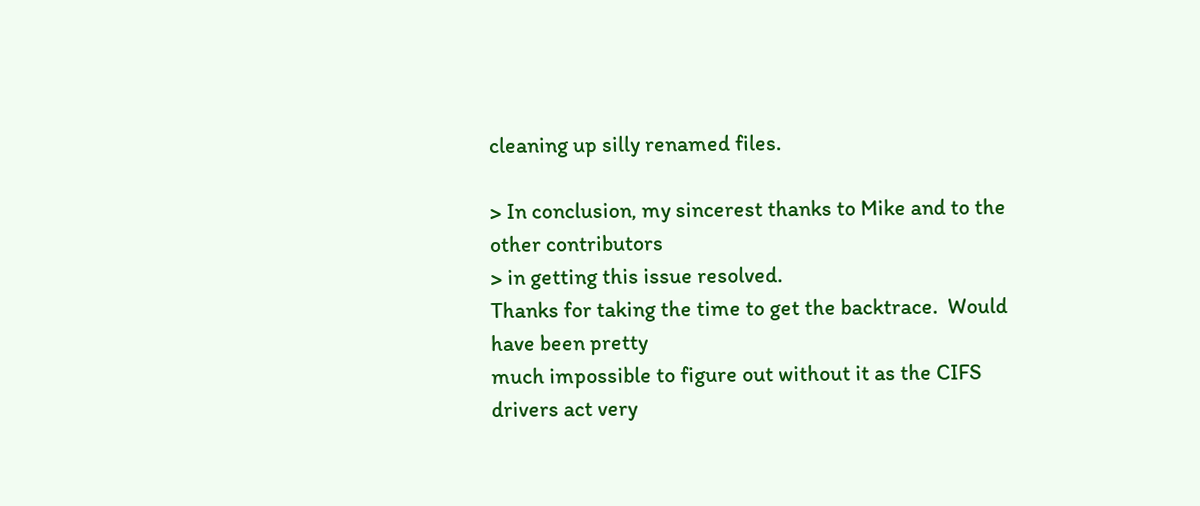cleaning up silly renamed files.

> In conclusion, my sincerest thanks to Mike and to the other contributors
> in getting this issue resolved.
Thanks for taking the time to get the backtrace.  Would have been pretty
much impossible to figure out without it as the CIFS drivers act very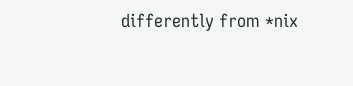differently from *nix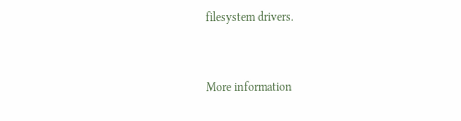filesystem drivers.


More information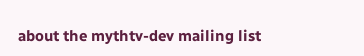about the mythtv-dev mailing list